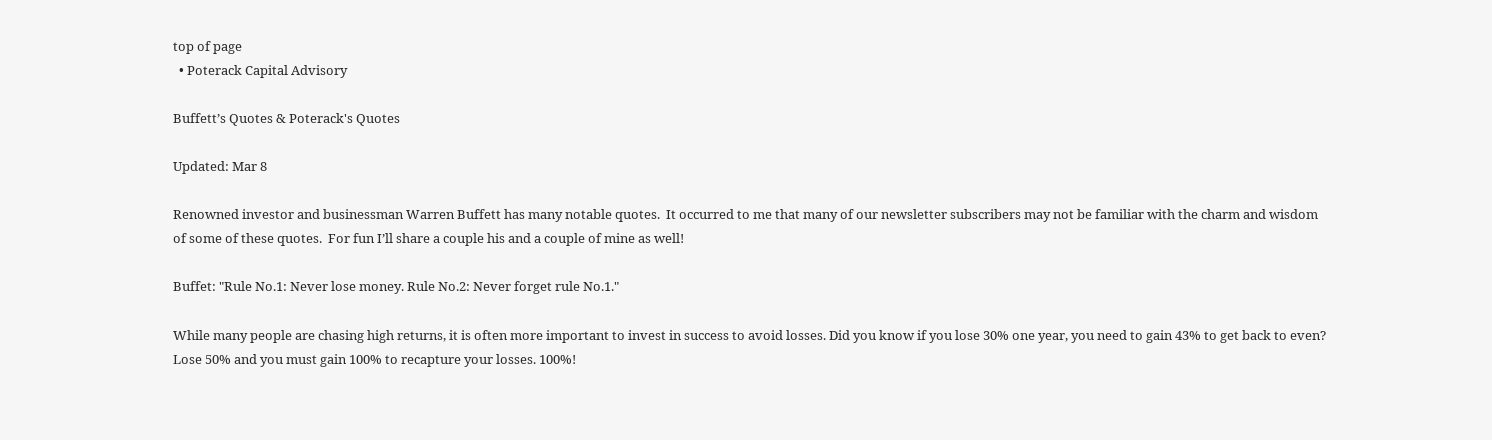top of page
  • Poterack Capital Advisory

Buffett’s Quotes & Poterack's Quotes

Updated: Mar 8

Renowned investor and businessman Warren Buffett has many notable quotes.  It occurred to me that many of our newsletter subscribers may not be familiar with the charm and wisdom of some of these quotes.  For fun I’ll share a couple his and a couple of mine as well!

Buffet: "Rule No.1: Never lose money. Rule No.2: Never forget rule No.1."

While many people are chasing high returns, it is often more important to invest in success to avoid losses. Did you know if you lose 30% one year, you need to gain 43% to get back to even? Lose 50% and you must gain 100% to recapture your losses. 100%!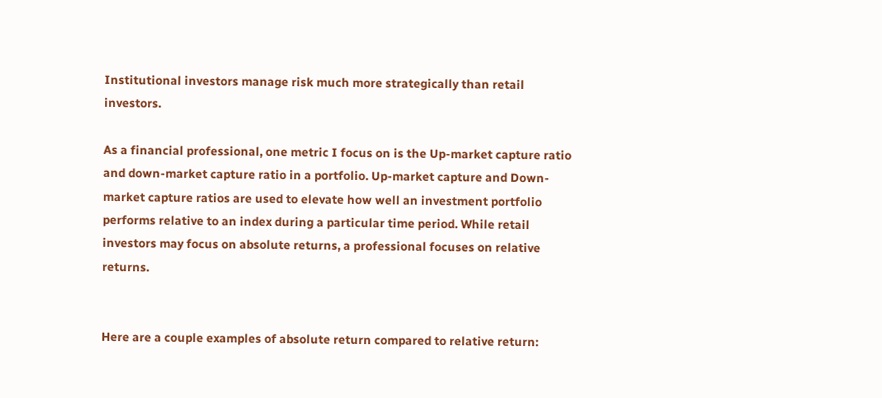Institutional investors manage risk much more strategically than retail investors.

As a financial professional, one metric I focus on is the Up-market capture ratio and down-market capture ratio in a portfolio. Up-market capture and Down-market capture ratios are used to elevate how well an investment portfolio performs relative to an index during a particular time period. While retail investors may focus on absolute returns, a professional focuses on relative returns.


Here are a couple examples of absolute return compared to relative return: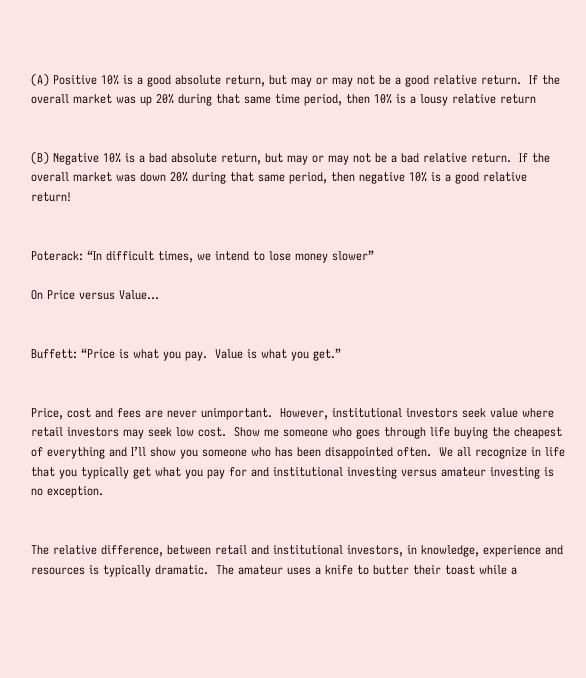(A) Positive 10% is a good absolute return, but may or may not be a good relative return.  If the overall market was up 20% during that same time period, then 10% is a lousy relative return


(B) Negative 10% is a bad absolute return, but may or may not be a bad relative return.  If the overall market was down 20% during that same period, then negative 10% is a good relative return!


Poterack: “In difficult times, we intend to lose money slower”

On Price versus Value…


Buffett: “Price is what you pay.  Value is what you get.”


Price, cost and fees are never unimportant.  However, institutional investors seek value where retail investors may seek low cost.  Show me someone who goes through life buying the cheapest of everything and I’ll show you someone who has been disappointed often.  We all recognize in life that you typically get what you pay for and institutional investing versus amateur investing is no exception.


The relative difference, between retail and institutional investors, in knowledge, experience and resources is typically dramatic.  The amateur uses a knife to butter their toast while a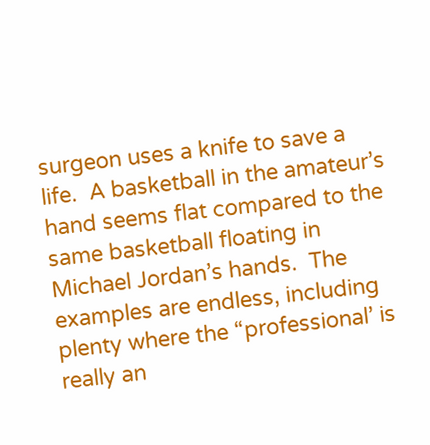surgeon uses a knife to save a life.  A basketball in the amateur’s hand seems flat compared to the same basketball floating in Michael Jordan’s hands.  The examples are endless, including plenty where the “professional’ is really an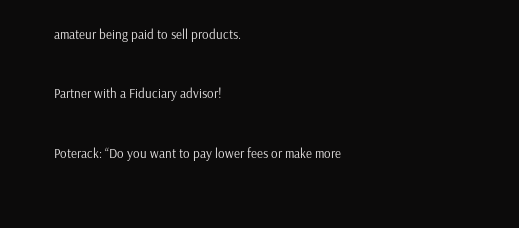amateur being paid to sell products.


Partner with a Fiduciary advisor!


Poterack: “Do you want to pay lower fees or make more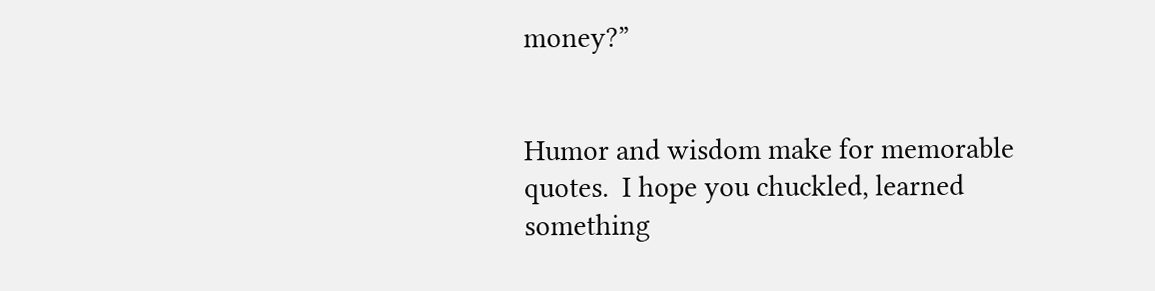money?”


Humor and wisdom make for memorable quotes.  I hope you chuckled, learned something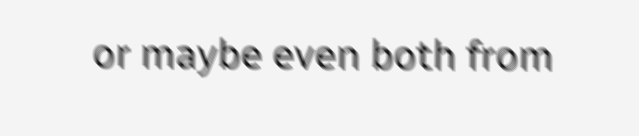or maybe even both from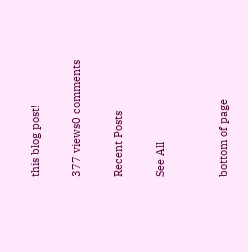this blog post!

377 views0 comments

Recent Posts

See All


bottom of page